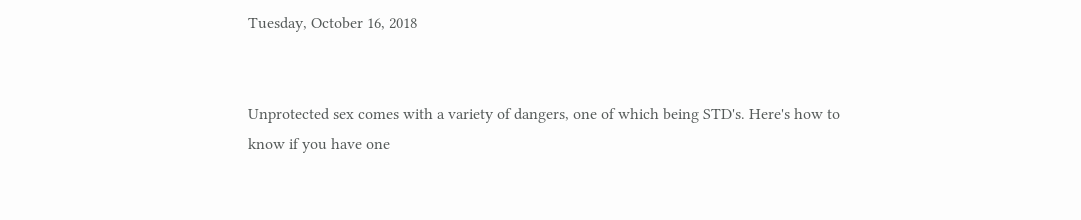Tuesday, October 16, 2018


Unprotected sex comes with a variety of dangers, one of which being STD's. Here's how to know if you have one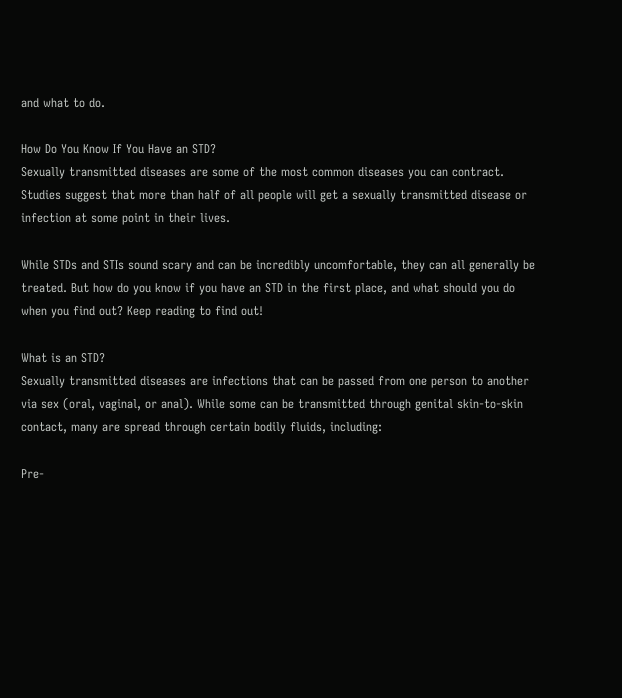and what to do.

How Do You Know If You Have an STD?
Sexually transmitted diseases are some of the most common diseases you can contract. Studies suggest that more than half of all people will get a sexually transmitted disease or infection at some point in their lives.

While STDs and STIs sound scary and can be incredibly uncomfortable, they can all generally be treated. But how do you know if you have an STD in the first place, and what should you do when you find out? Keep reading to find out!

What is an STD?
Sexually transmitted diseases are infections that can be passed from one person to another via sex (oral, vaginal, or anal). While some can be transmitted through genital skin-to-skin contact, many are spread through certain bodily fluids, including:

Pre-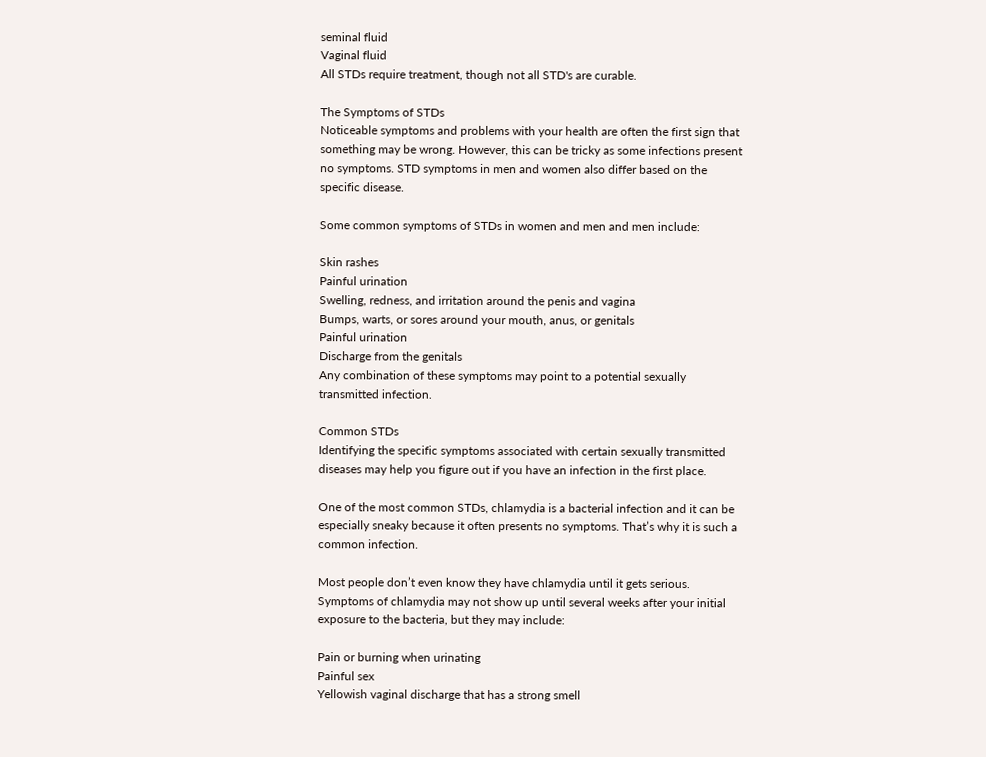seminal fluid
Vaginal fluid
All STDs require treatment, though not all STD's are curable.

The Symptoms of STDs
Noticeable symptoms and problems with your health are often the first sign that something may be wrong. However, this can be tricky as some infections present no symptoms. STD symptoms in men and women also differ based on the specific disease.

Some common symptoms of STDs in women and men and men include:

Skin rashes
Painful urination
Swelling, redness, and irritation around the penis and vagina
Bumps, warts, or sores around your mouth, anus, or genitals
Painful urination
Discharge from the genitals
Any combination of these symptoms may point to a potential sexually transmitted infection.

Common STDs
Identifying the specific symptoms associated with certain sexually transmitted diseases may help you figure out if you have an infection in the first place.

One of the most common STDs, chlamydia is a bacterial infection and it can be especially sneaky because it often presents no symptoms. That’s why it is such a common infection.

Most people don’t even know they have chlamydia until it gets serious. Symptoms of chlamydia may not show up until several weeks after your initial exposure to the bacteria, but they may include:

Pain or burning when urinating
Painful sex
Yellowish vaginal discharge that has a strong smell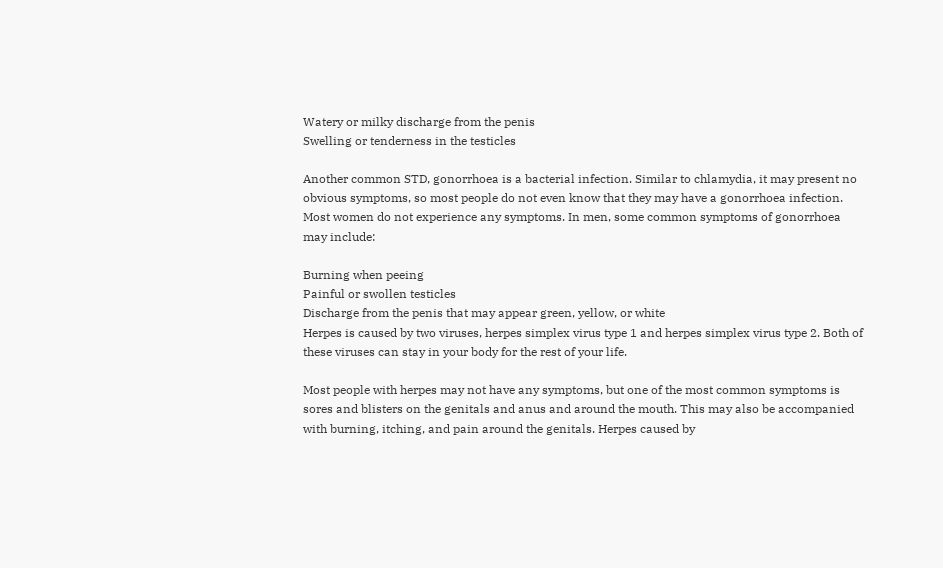Watery or milky discharge from the penis
Swelling or tenderness in the testicles

Another common STD, gonorrhoea is a bacterial infection. Similar to chlamydia, it may present no obvious symptoms, so most people do not even know that they may have a gonorrhoea infection. Most women do not experience any symptoms. In men, some common symptoms of gonorrhoea may include:

Burning when peeing
Painful or swollen testicles
Discharge from the penis that may appear green, yellow, or white
Herpes is caused by two viruses, herpes simplex virus type 1 and herpes simplex virus type 2. Both of these viruses can stay in your body for the rest of your life.

Most people with herpes may not have any symptoms, but one of the most common symptoms is sores and blisters on the genitals and anus and around the mouth. This may also be accompanied with burning, itching, and pain around the genitals. Herpes caused by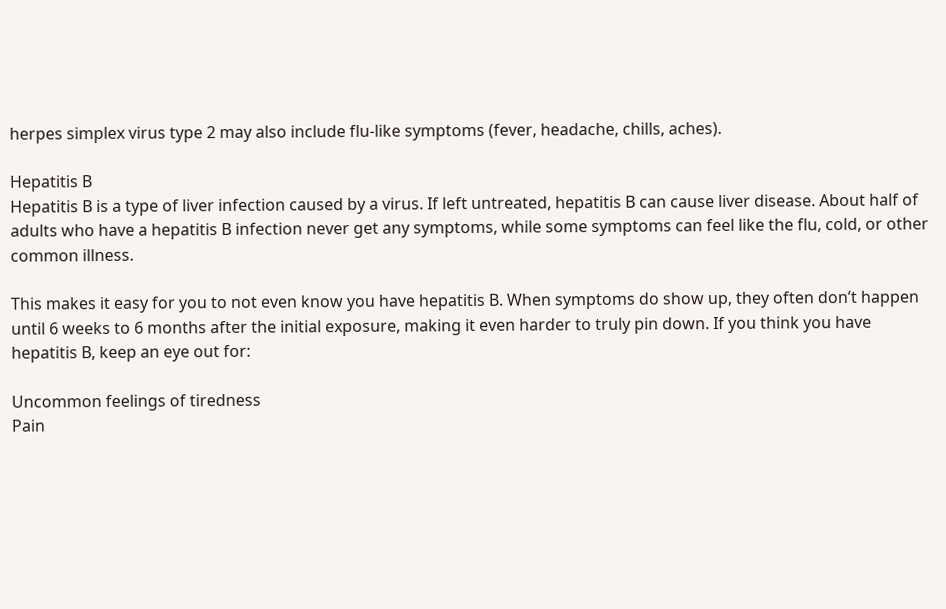herpes simplex virus type 2 may also include flu-like symptoms (fever, headache, chills, aches).

Hepatitis B
Hepatitis B is a type of liver infection caused by a virus. If left untreated, hepatitis B can cause liver disease. About half of adults who have a hepatitis B infection never get any symptoms, while some symptoms can feel like the flu, cold, or other common illness.

This makes it easy for you to not even know you have hepatitis B. When symptoms do show up, they often don’t happen until 6 weeks to 6 months after the initial exposure, making it even harder to truly pin down. If you think you have hepatitis B, keep an eye out for:

Uncommon feelings of tiredness
Pain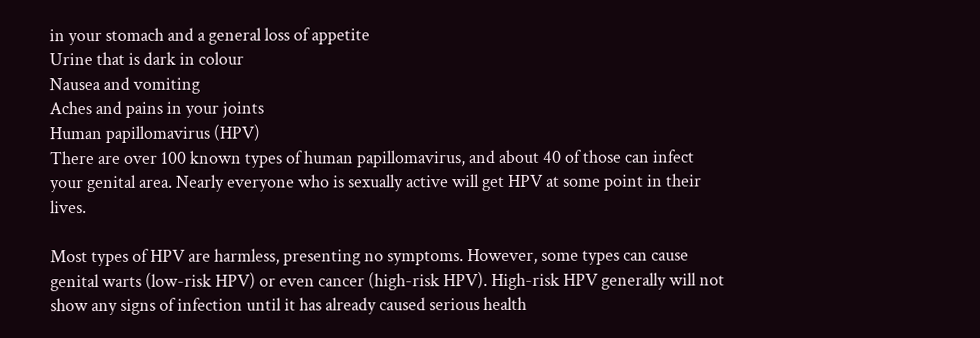in your stomach and a general loss of appetite
Urine that is dark in colour
Nausea and vomiting
Aches and pains in your joints
Human papillomavirus (HPV)
There are over 100 known types of human papillomavirus, and about 40 of those can infect your genital area. Nearly everyone who is sexually active will get HPV at some point in their lives.

Most types of HPV are harmless, presenting no symptoms. However, some types can cause genital warts (low-risk HPV) or even cancer (high-risk HPV). High-risk HPV generally will not show any signs of infection until it has already caused serious health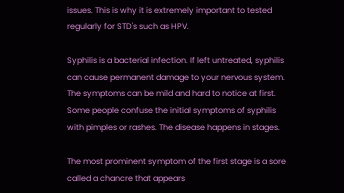issues. This is why it is extremely important to tested regularly for STD's such as HPV.

Syphilis is a bacterial infection. If left untreated, syphilis can cause permanent damage to your nervous system. The symptoms can be mild and hard to notice at first. Some people confuse the initial symptoms of syphilis with pimples or rashes. The disease happens in stages.

The most prominent symptom of the first stage is a sore called a chancre that appears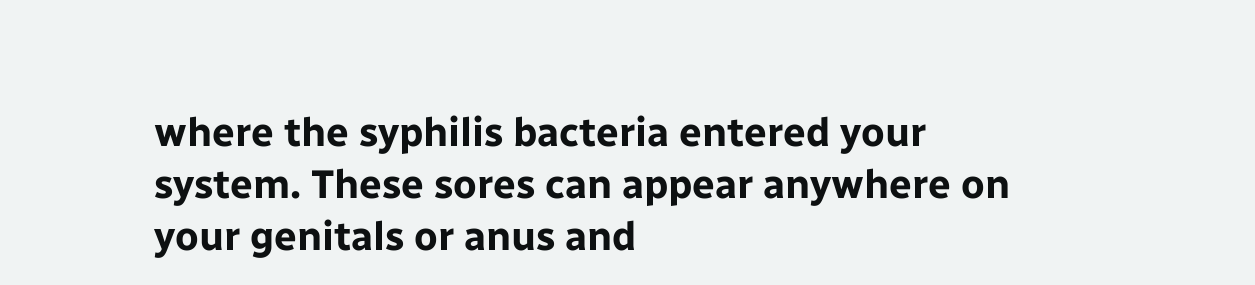where the syphilis bacteria entered your system. These sores can appear anywhere on your genitals or anus and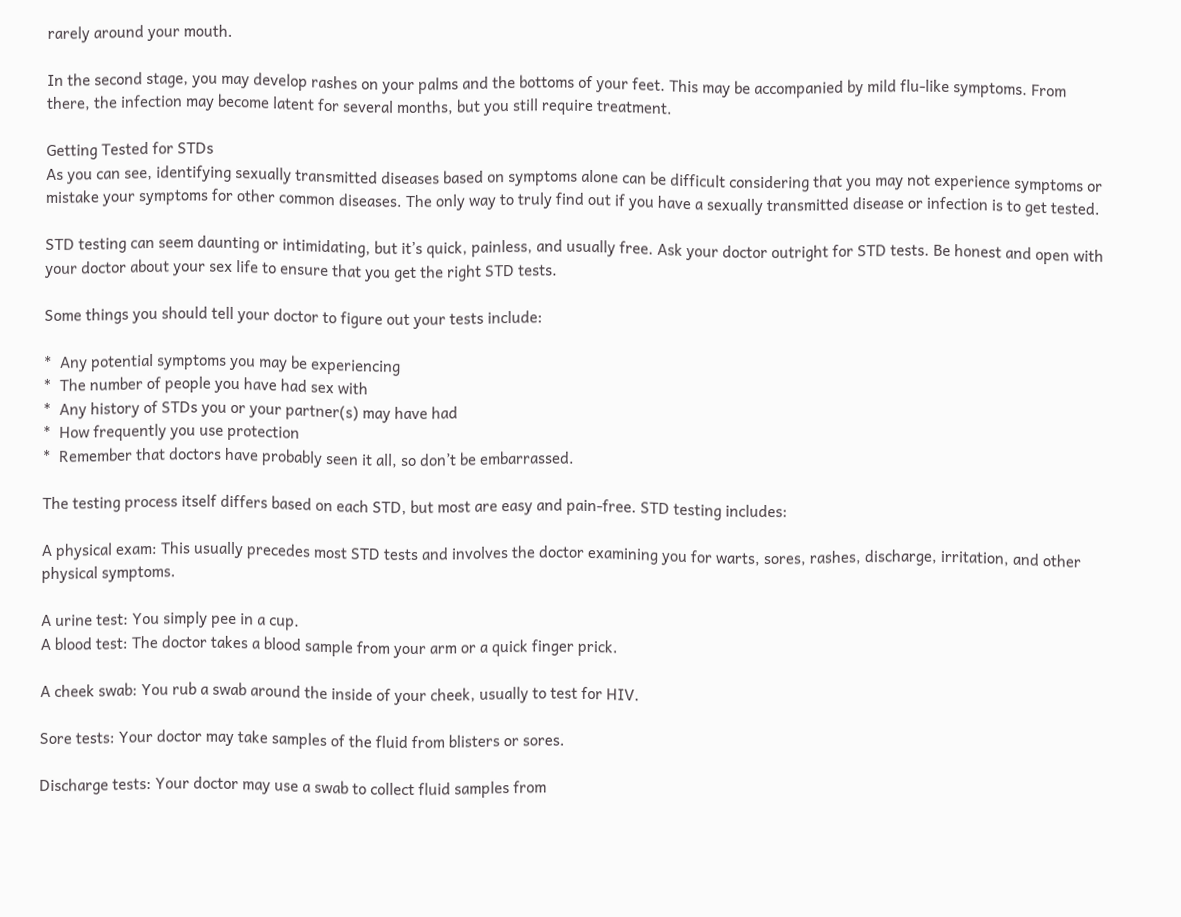rarely around your mouth.

In the second stage, you may develop rashes on your palms and the bottoms of your feet. This may be accompanied by mild flu-like symptoms. From there, the infection may become latent for several months, but you still require treatment.

Getting Tested for STDs
As you can see, identifying sexually transmitted diseases based on symptoms alone can be difficult considering that you may not experience symptoms or mistake your symptoms for other common diseases. The only way to truly find out if you have a sexually transmitted disease or infection is to get tested.

STD testing can seem daunting or intimidating, but it’s quick, painless, and usually free. Ask your doctor outright for STD tests. Be honest and open with your doctor about your sex life to ensure that you get the right STD tests.

Some things you should tell your doctor to figure out your tests include:

*  Any potential symptoms you may be experiencing
*  The number of people you have had sex with
*  Any history of STDs you or your partner(s) may have had
*  How frequently you use protection
*  Remember that doctors have probably seen it all, so don’t be embarrassed.

The testing process itself differs based on each STD, but most are easy and pain-free. STD testing includes:

A physical exam: This usually precedes most STD tests and involves the doctor examining you for warts, sores, rashes, discharge, irritation, and other physical symptoms.

A urine test: You simply pee in a cup.
A blood test: The doctor takes a blood sample from your arm or a quick finger prick.

A cheek swab: You rub a swab around the inside of your cheek, usually to test for HIV.

Sore tests: Your doctor may take samples of the fluid from blisters or sores.

Discharge tests: Your doctor may use a swab to collect fluid samples from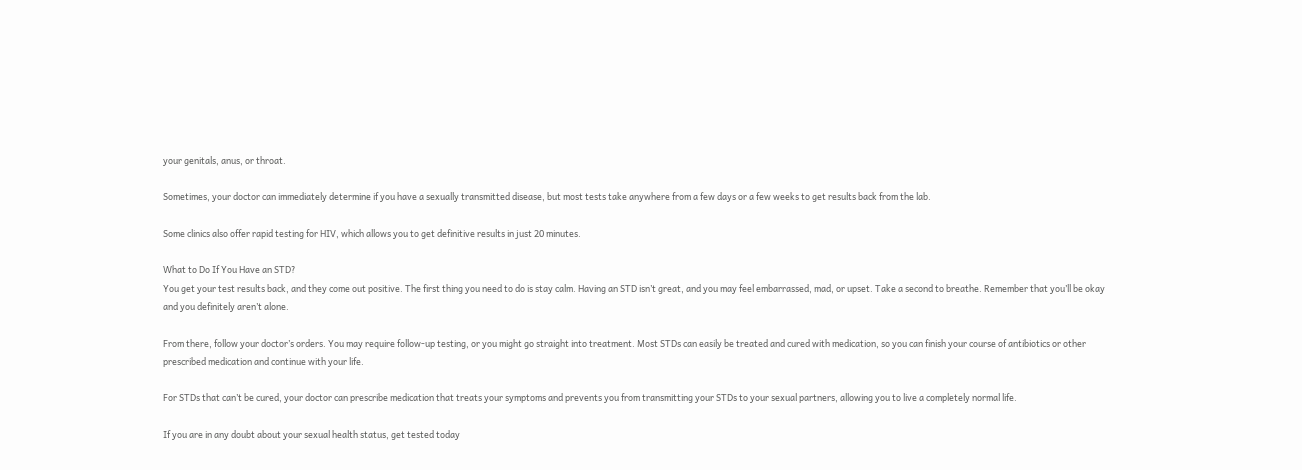your genitals, anus, or throat.

Sometimes, your doctor can immediately determine if you have a sexually transmitted disease, but most tests take anywhere from a few days or a few weeks to get results back from the lab.

Some clinics also offer rapid testing for HIV, which allows you to get definitive results in just 20 minutes.

What to Do If You Have an STD?
You get your test results back, and they come out positive. The first thing you need to do is stay calm. Having an STD isn’t great, and you may feel embarrassed, mad, or upset. Take a second to breathe. Remember that you’ll be okay and you definitely aren’t alone.

From there, follow your doctor’s orders. You may require follow-up testing, or you might go straight into treatment. Most STDs can easily be treated and cured with medication, so you can finish your course of antibiotics or other prescribed medication and continue with your life.

For STDs that can’t be cured, your doctor can prescribe medication that treats your symptoms and prevents you from transmitting your STDs to your sexual partners, allowing you to live a completely normal life.

If you are in any doubt about your sexual health status, get tested today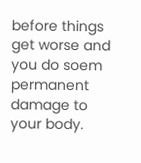before things get worse and you do soem permanent damage to your body.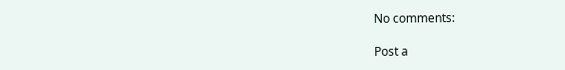No comments:

Post a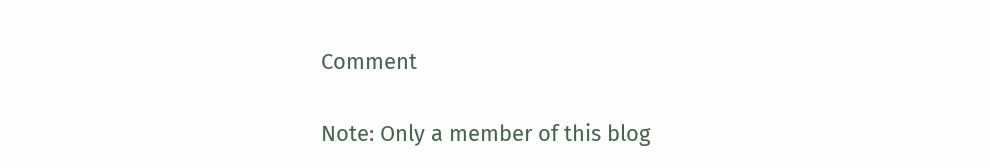Comment

Note: Only a member of this blog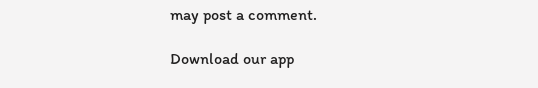may post a comment.

Download our app